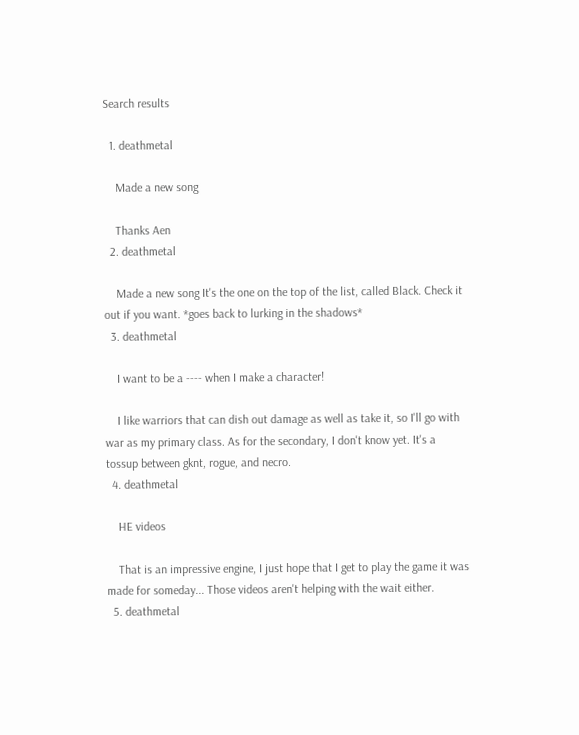Search results

  1. deathmetal

    Made a new song

    Thanks Aen
  2. deathmetal

    Made a new song It's the one on the top of the list, called Black. Check it out if you want. *goes back to lurking in the shadows*
  3. deathmetal

    I want to be a ---- when I make a character!

    I like warriors that can dish out damage as well as take it, so I'll go with war as my primary class. As for the secondary, I don't know yet. It's a tossup between gknt, rogue, and necro.
  4. deathmetal

    HE videos

    That is an impressive engine, I just hope that I get to play the game it was made for someday... Those videos aren't helping with the wait either.
  5. deathmetal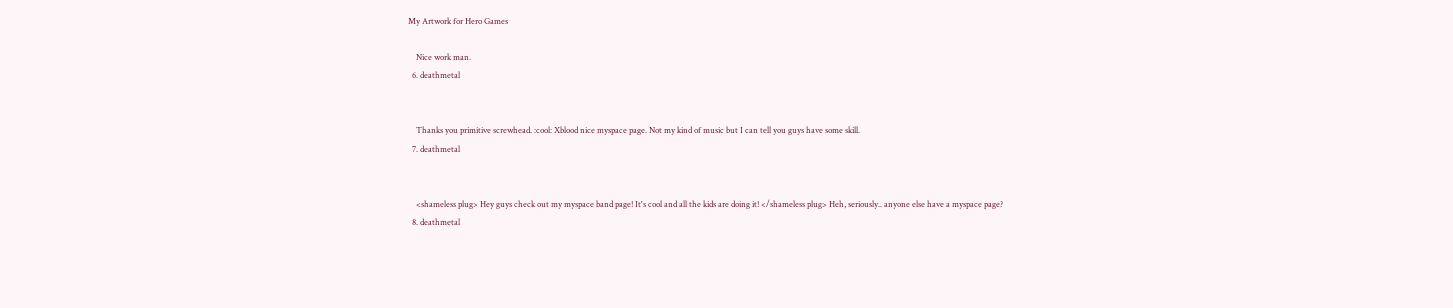My Artwork for Hero Games

    Nice work man.
  6. deathmetal


    Thanks you primitive screwhead. :cool: Xblood nice myspace page. Not my kind of music but I can tell you guys have some skill.
  7. deathmetal


    <shameless plug> Hey guys check out my myspace band page! It's cool and all the kids are doing it! </shameless plug> Heh, seriously.. anyone else have a myspace page?
  8. deathmetal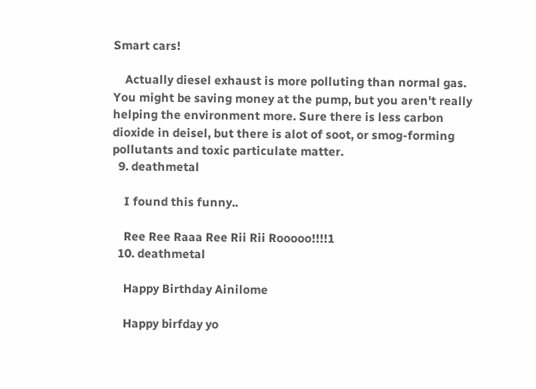Smart cars!

    Actually diesel exhaust is more polluting than normal gas. You might be saving money at the pump, but you aren't really helping the environment more. Sure there is less carbon dioxide in deisel, but there is alot of soot, or smog-forming pollutants and toxic particulate matter.
  9. deathmetal

    I found this funny..

    Ree Ree Raaa Ree Rii Rii Rooooo!!!!1
  10. deathmetal

    Happy Birthday Ainilome

    Happy birfday yo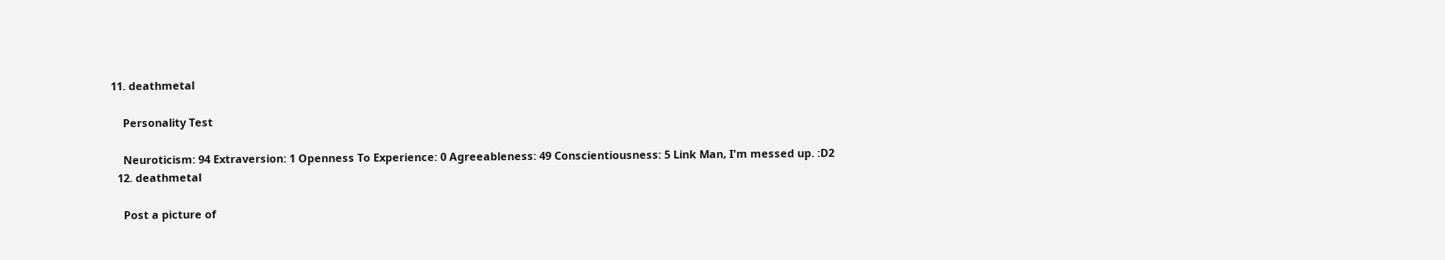11. deathmetal

    Personality Test

    Neuroticism: 94 Extraversion: 1 Openness To Experience: 0 Agreeableness: 49 Conscientiousness: 5 Link Man, I'm messed up. :D2
  12. deathmetal

    Post a picture of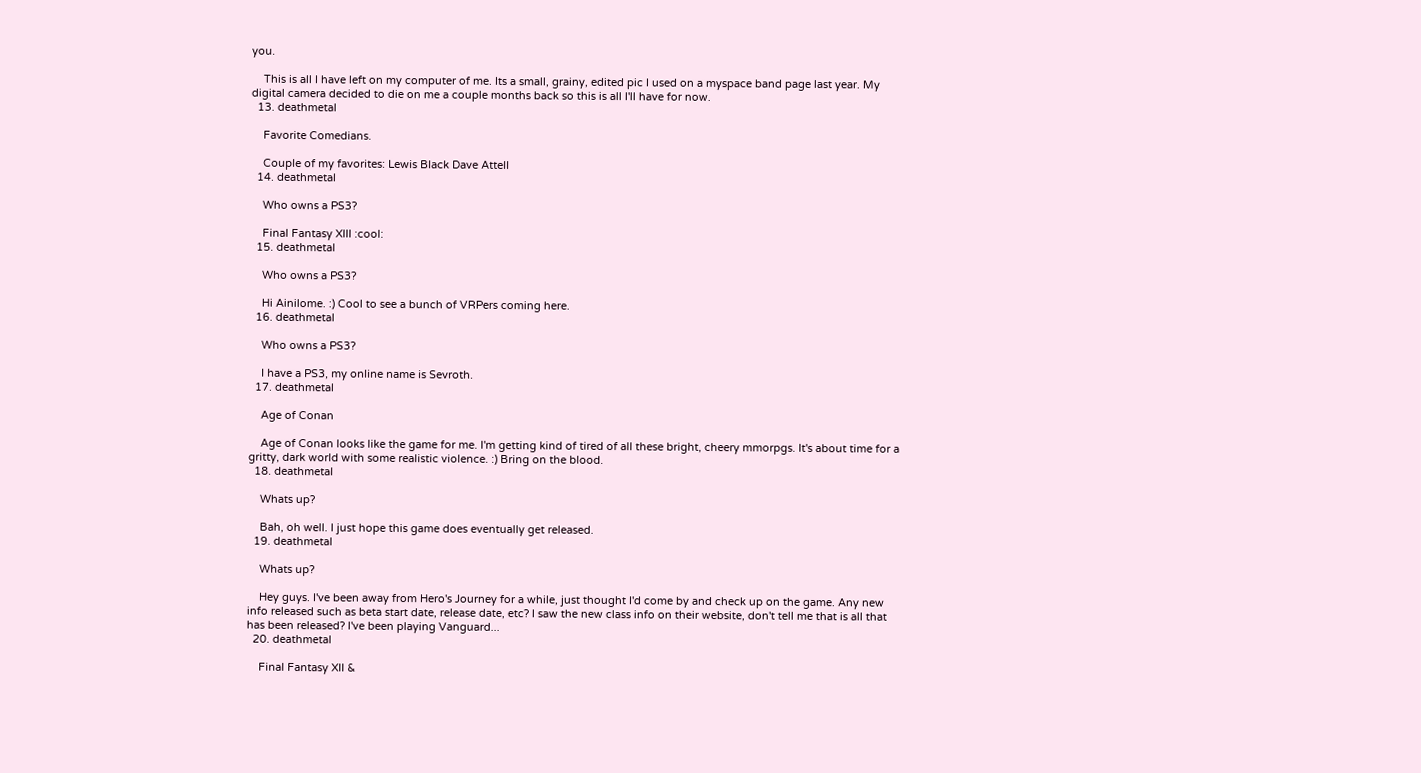you.

    This is all I have left on my computer of me. Its a small, grainy, edited pic I used on a myspace band page last year. My digital camera decided to die on me a couple months back so this is all I'll have for now.
  13. deathmetal

    Favorite Comedians.

    Couple of my favorites: Lewis Black Dave Attell
  14. deathmetal

    Who owns a PS3?

    Final Fantasy XIII :cool:
  15. deathmetal

    Who owns a PS3?

    Hi Ainilome. :) Cool to see a bunch of VRPers coming here.
  16. deathmetal

    Who owns a PS3?

    I have a PS3, my online name is Sevroth.
  17. deathmetal

    Age of Conan

    Age of Conan looks like the game for me. I'm getting kind of tired of all these bright, cheery mmorpgs. It's about time for a gritty, dark world with some realistic violence. :) Bring on the blood.
  18. deathmetal

    Whats up?

    Bah, oh well. I just hope this game does eventually get released.
  19. deathmetal

    Whats up?

    Hey guys. I've been away from Hero's Journey for a while, just thought I'd come by and check up on the game. Any new info released such as beta start date, release date, etc? I saw the new class info on their website, don't tell me that is all that has been released? I've been playing Vanguard...
  20. deathmetal

    Final Fantasy XII &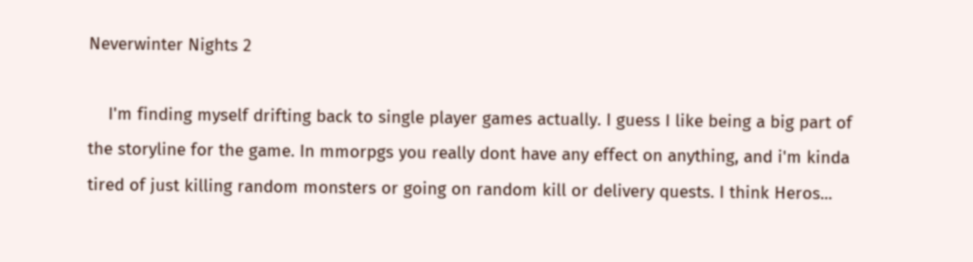Neverwinter Nights 2

    I'm finding myself drifting back to single player games actually. I guess I like being a big part of the storyline for the game. In mmorpgs you really dont have any effect on anything, and i'm kinda tired of just killing random monsters or going on random kill or delivery quests. I think Heros...